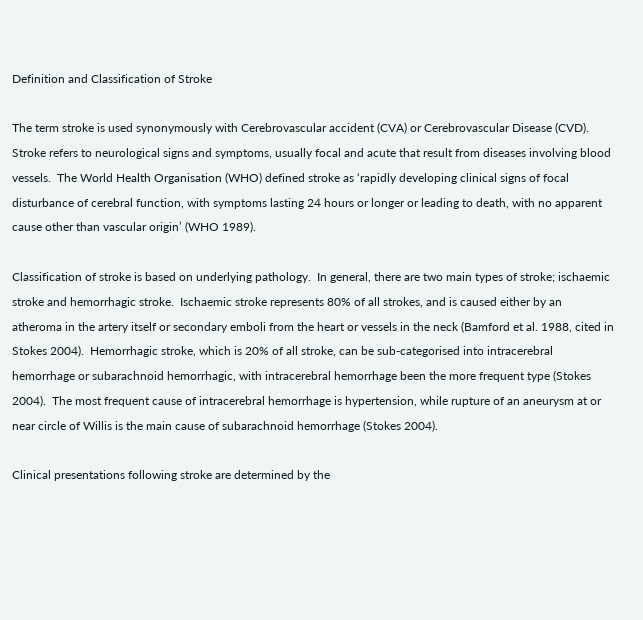Definition and Classification of Stroke

The term stroke is used synonymously with Cerebrovascular accident (CVA) or Cerebrovascular Disease (CVD).  Stroke refers to neurological signs and symptoms, usually focal and acute that result from diseases involving blood vessels.  The World Health Organisation (WHO) defined stroke as ‘rapidly developing clinical signs of focal disturbance of cerebral function, with symptoms lasting 24 hours or longer or leading to death, with no apparent cause other than vascular origin’ (WHO 1989).

Classification of stroke is based on underlying pathology.  In general, there are two main types of stroke; ischaemic stroke and hemorrhagic stroke.  Ischaemic stroke represents 80% of all strokes, and is caused either by an atheroma in the artery itself or secondary emboli from the heart or vessels in the neck (Bamford et al. 1988, cited in Stokes 2004).  Hemorrhagic stroke, which is 20% of all stroke, can be sub-categorised into intracerebral hemorrhage or subarachnoid hemorrhagic, with intracerebral hemorrhage been the more frequent type (Stokes 2004).  The most frequent cause of intracerebral hemorrhage is hypertension, while rupture of an aneurysm at or near circle of Willis is the main cause of subarachnoid hemorrhage (Stokes 2004).

Clinical presentations following stroke are determined by the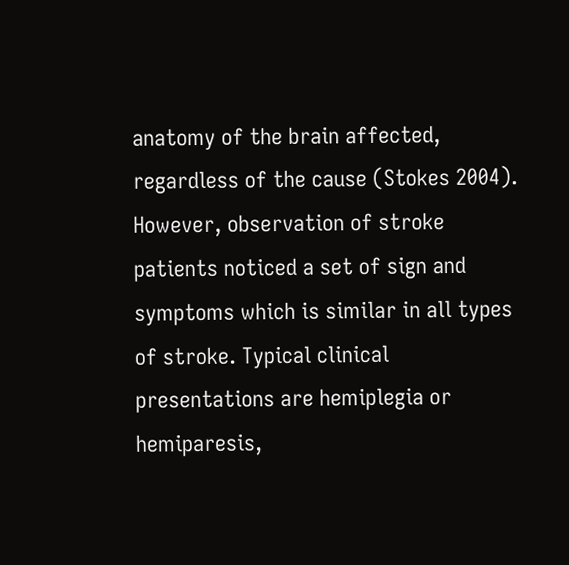anatomy of the brain affected, regardless of the cause (Stokes 2004).  However, observation of stroke patients noticed a set of sign and symptoms which is similar in all types of stroke. Typical clinical presentations are hemiplegia or hemiparesis,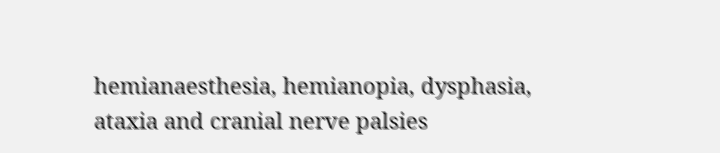hemianaesthesia, hemianopia, dysphasia, ataxia and cranial nerve palsies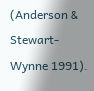(Anderson & Stewart-Wynne 1991).